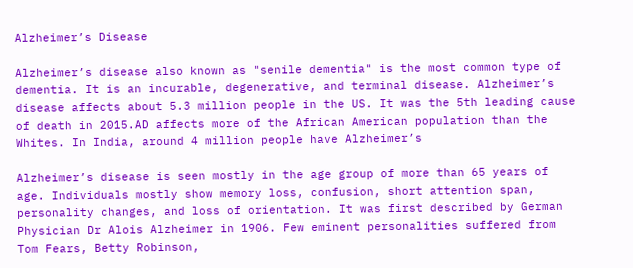Alzheimer’s Disease

Alzheimer’s disease also known as "senile dementia" is the most common type of dementia. It is an incurable, degenerative, and terminal disease. Alzheimer’s disease affects about 5.3 million people in the US. It was the 5th leading cause of death in 2015.AD affects more of the African American population than the Whites. In India, around 4 million people have Alzheimer’s

Alzheimer’s disease is seen mostly in the age group of more than 65 years of age. Individuals mostly show memory loss, confusion, short attention span, personality changes, and loss of orientation. It was first described by German Physician Dr Alois Alzheimer in 1906. Few eminent personalities suffered from Tom Fears, Betty Robinson,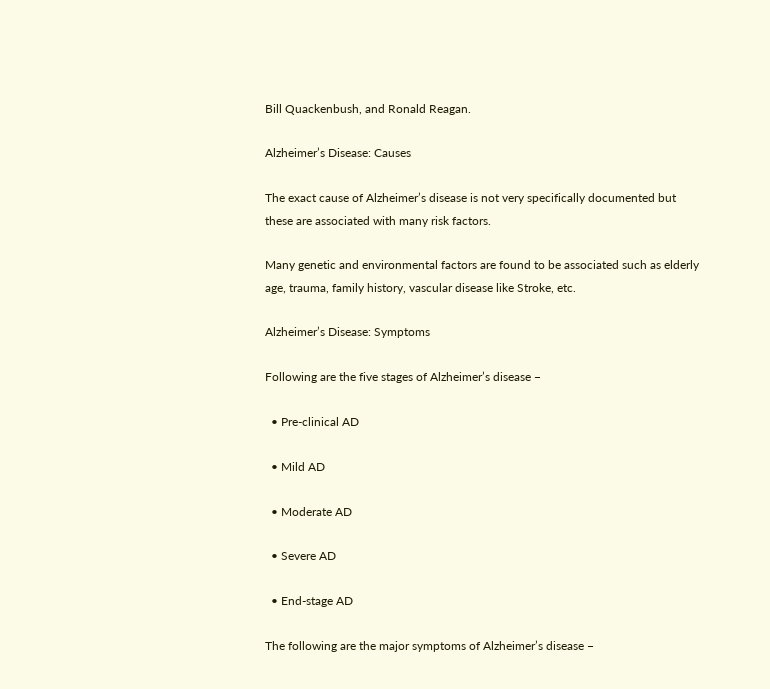Bill Quackenbush, and Ronald Reagan.

Alzheimer’s Disease: Causes

The exact cause of Alzheimer’s disease is not very specifically documented but these are associated with many risk factors.

Many genetic and environmental factors are found to be associated such as elderly age, trauma, family history, vascular disease like Stroke, etc.

Alzheimer’s Disease: Symptoms

Following are the five stages of Alzheimer’s disease −

  • Pre-clinical AD

  • Mild AD

  • Moderate AD

  • Severe AD

  • End-stage AD

The following are the major symptoms of Alzheimer’s disease −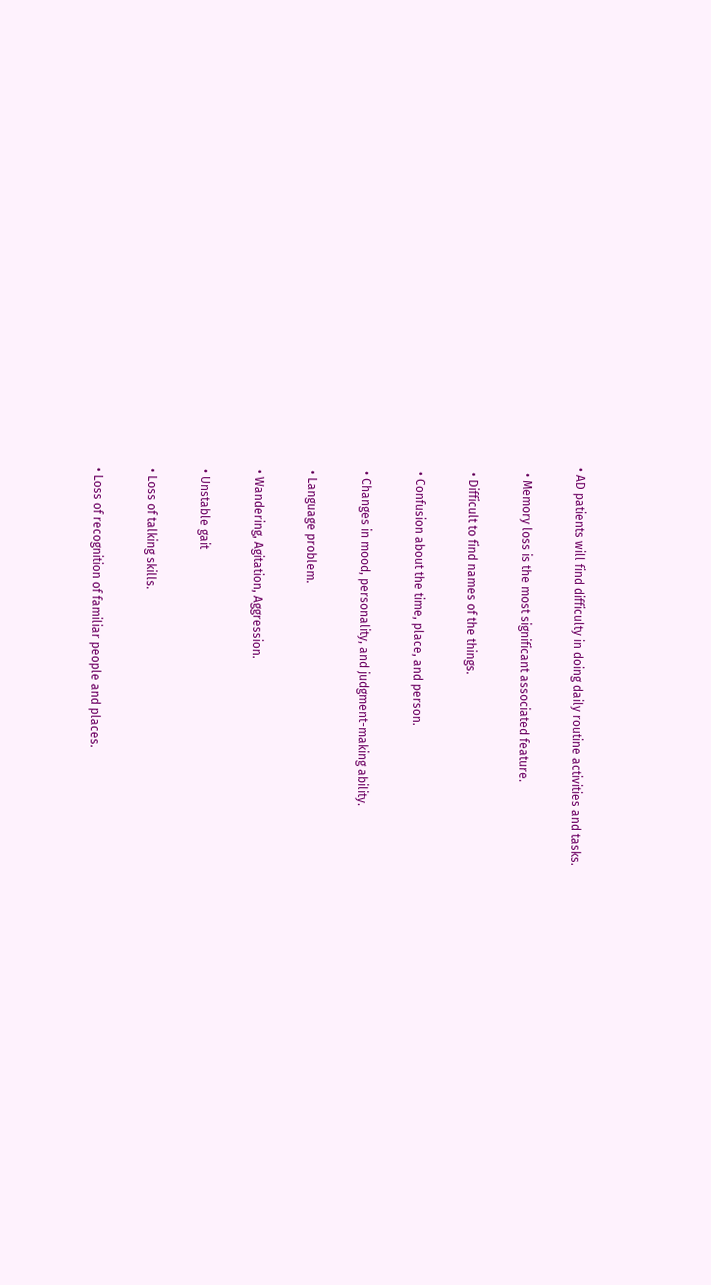• AD patients will find difficulty in doing daily routine activities and tasks.

  • Memory loss is the most significant associated feature.

  • Difficult to find names of the things.

  • Confusion about the time, place, and person.

  • Changes in mood, personality, and judgment-making ability.

  • Language problem.

  • Wandering, Agitation, Aggression.

  • Unstable gait

  • Loss of talking skills.

  • Loss of recognition of familiar people and places.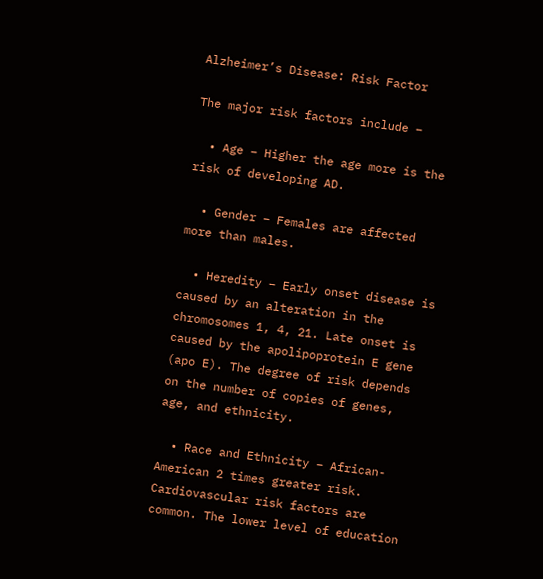Alzheimer’s Disease: Risk Factor

The major risk factors include −

  • Age − Higher the age more is the risk of developing AD.

  • Gender − Females are affected more than males.

  • Heredity − Early onset disease is caused by an alteration in the chromosomes 1, 4, 21. Late onset is caused by the apolipoprotein E gene (apo E). The degree of risk depends on the number of copies of genes, age, and ethnicity.

  • Race and Ethnicity − African- American 2 times greater risk. Cardiovascular risk factors are common. The lower level of education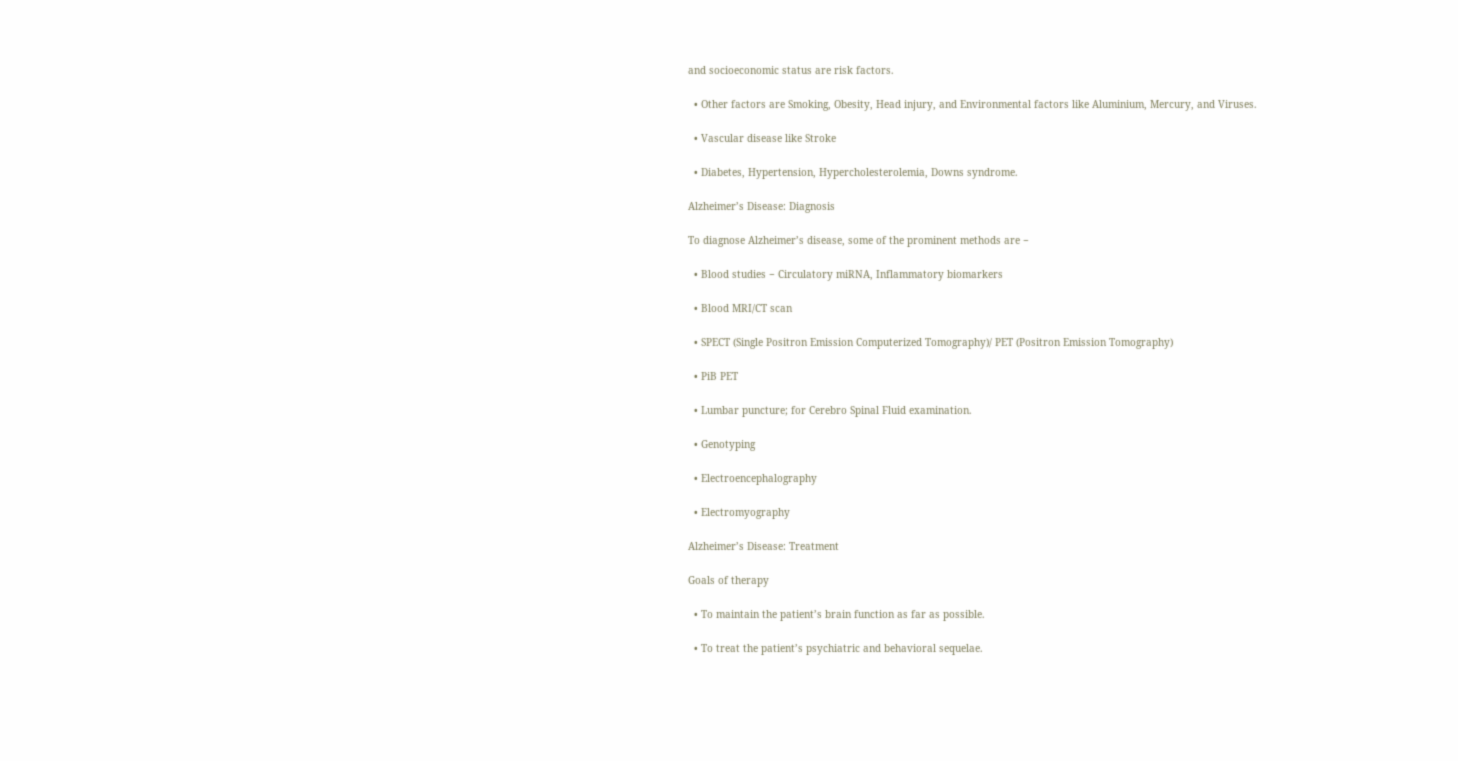and socioeconomic status are risk factors.

  • Other factors are Smoking, Obesity, Head injury, and Environmental factors like Aluminium, Mercury, and Viruses.

  • Vascular disease like Stroke

  • Diabetes, Hypertension, Hypercholesterolemia, Downs syndrome.

Alzheimer’s Disease: Diagnosis

To diagnose Alzheimer’s disease, some of the prominent methods are −

  • Blood studies − Circulatory miRNA, Inflammatory biomarkers

  • Blood MRI/CT scan

  • SPECT (Single Positron Emission Computerized Tomography)/ PET (Positron Emission Tomography)

  • PiB PET

  • Lumbar puncture; for Cerebro Spinal Fluid examination.

  • Genotyping

  • Electroencephalography

  • Electromyography

Alzheimer’s Disease: Treatment

Goals of therapy

  • To maintain the patient’s brain function as far as possible.

  • To treat the patient’s psychiatric and behavioral sequelae.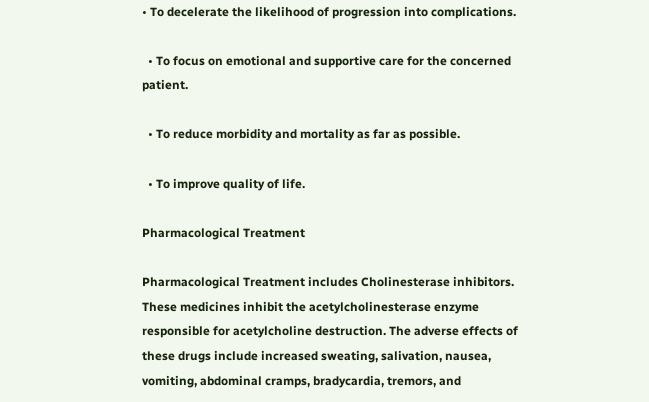• To decelerate the likelihood of progression into complications.

  • To focus on emotional and supportive care for the concerned patient.

  • To reduce morbidity and mortality as far as possible.

  • To improve quality of life.

Pharmacological Treatment

Pharmacological Treatment includes Cholinesterase inhibitors. These medicines inhibit the acetylcholinesterase enzyme responsible for acetylcholine destruction. The adverse effects of these drugs include increased sweating, salivation, nausea, vomiting, abdominal cramps, bradycardia, tremors, and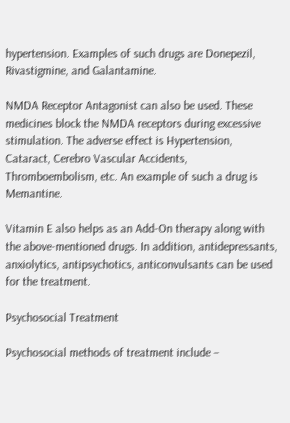hypertension. Examples of such drugs are Donepezil, Rivastigmine, and Galantamine.

NMDA Receptor Antagonist can also be used. These medicines block the NMDA receptors during excessive stimulation. The adverse effect is Hypertension, Cataract, Cerebro Vascular Accidents, Thromboembolism, etc. An example of such a drug is Memantine.

Vitamin E also helps as an Add-On therapy along with the above-mentioned drugs. In addition, antidepressants, anxiolytics, antipsychotics, anticonvulsants can be used for the treatment.

Psychosocial Treatment

Psychosocial methods of treatment include −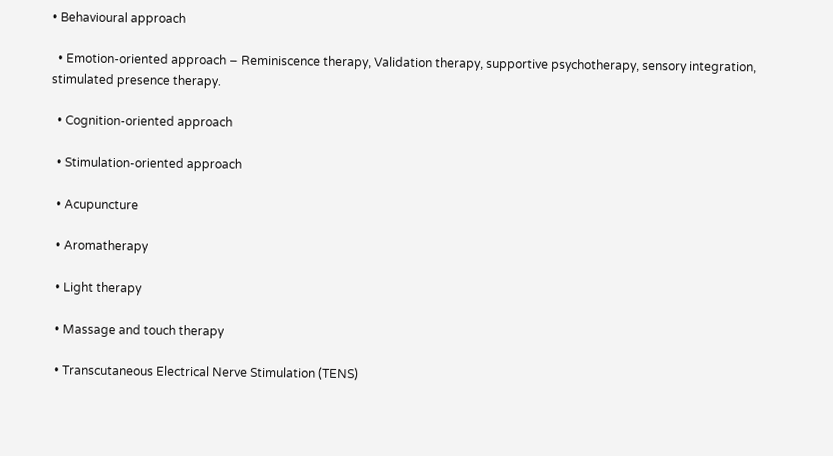• Behavioural approach

  • Emotion-oriented approach − Reminiscence therapy, Validation therapy, supportive psychotherapy, sensory integration, stimulated presence therapy.

  • Cognition-oriented approach

  • Stimulation-oriented approach

  • Acupuncture

  • Aromatherapy

  • Light therapy

  • Massage and touch therapy

  • Transcutaneous Electrical Nerve Stimulation (TENS)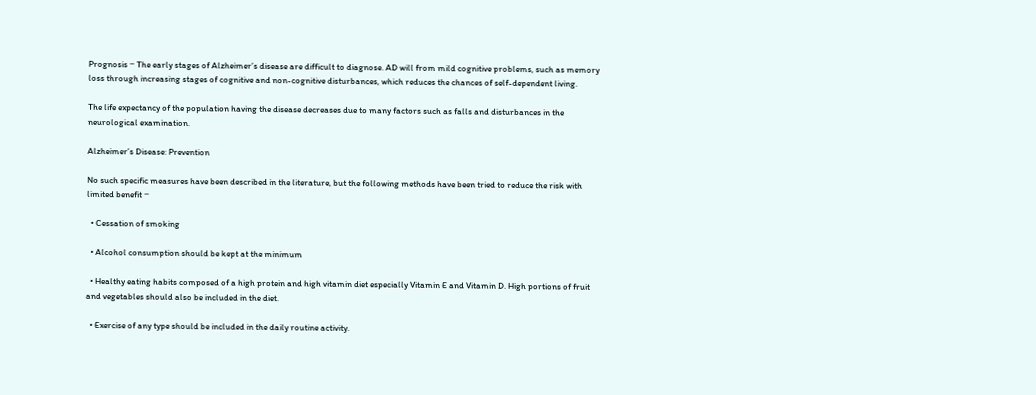Prognosis − The early stages of Alzheimer’s disease are difficult to diagnose. AD will from mild cognitive problems, such as memory loss through increasing stages of cognitive and non-cognitive disturbances, which reduces the chances of self-dependent living.

The life expectancy of the population having the disease decreases due to many factors such as falls and disturbances in the neurological examination.

Alzheimer’s Disease: Prevention

No such specific measures have been described in the literature, but the following methods have been tried to reduce the risk with limited benefit −

  • Cessation of smoking

  • Alcohol consumption should be kept at the minimum

  • Healthy eating habits composed of a high protein and high vitamin diet especially Vitamin E and Vitamin D. High portions of fruit and vegetables should also be included in the diet.

  • Exercise of any type should be included in the daily routine activity.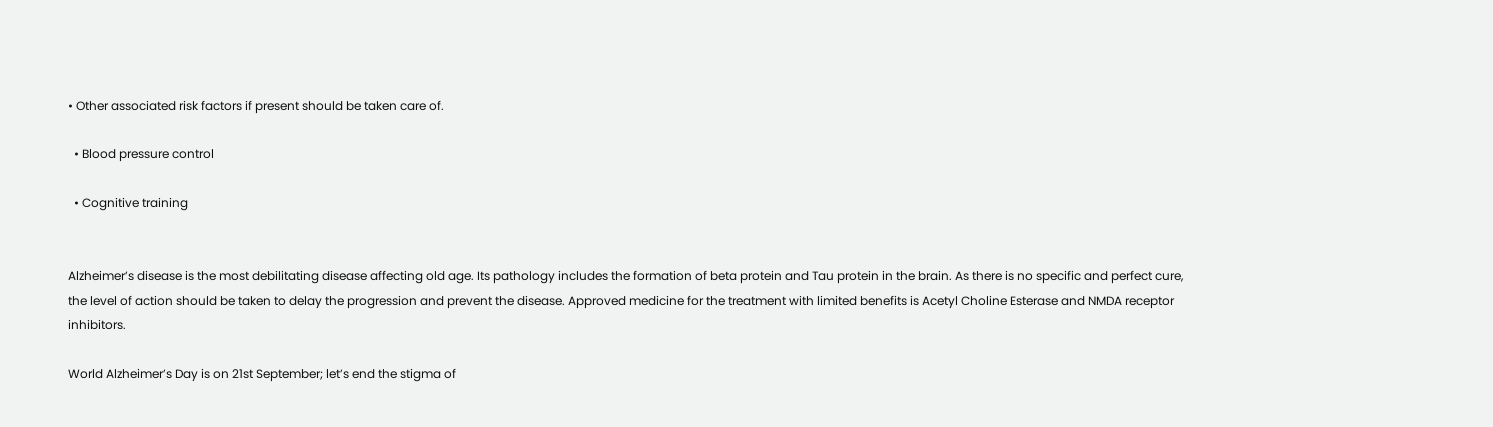• Other associated risk factors if present should be taken care of.

  • Blood pressure control

  • Cognitive training


Alzheimer’s disease is the most debilitating disease affecting old age. Its pathology includes the formation of beta protein and Tau protein in the brain. As there is no specific and perfect cure, the level of action should be taken to delay the progression and prevent the disease. Approved medicine for the treatment with limited benefits is Acetyl Choline Esterase and NMDA receptor inhibitors.

World Alzheimer’s Day is on 21st September; let’s end the stigma of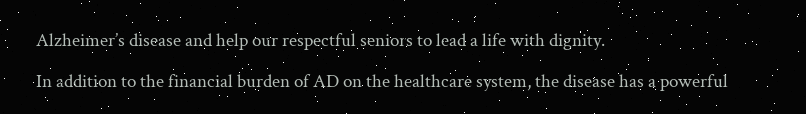Alzheimer’s disease and help our respectful seniors to lead a life with dignity.

In addition to the financial burden of AD on the healthcare system, the disease has a powerful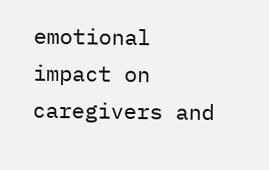emotional impact on caregivers and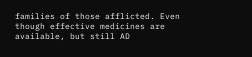families of those afflicted. Even though effective medicines are available, but still AD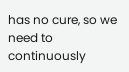has no cure, so we need to continuously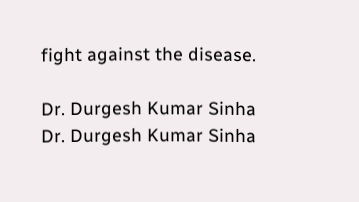fight against the disease.

Dr. Durgesh Kumar Sinha
Dr. Durgesh Kumar Sinha